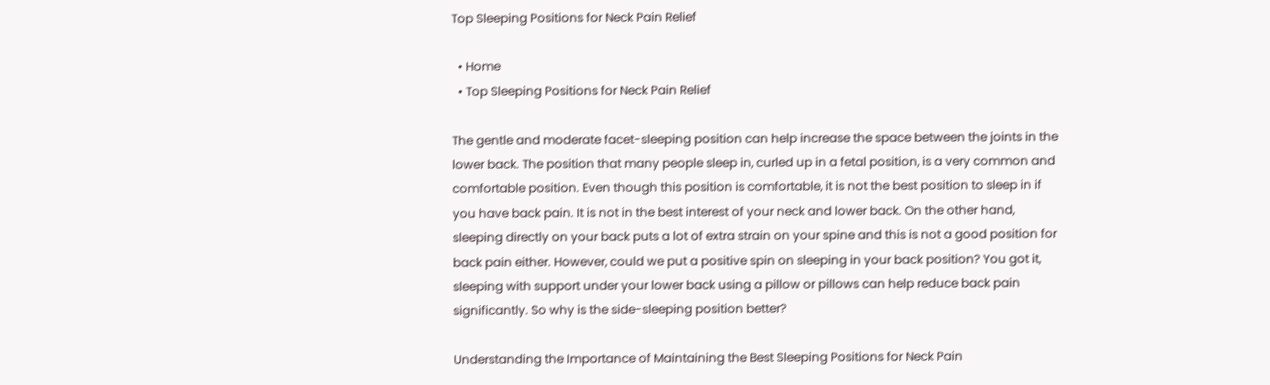Top Sleeping Positions for Neck Pain Relief

  • Home
  • Top Sleeping Positions for Neck Pain Relief

The gentle and moderate facet-sleeping position can help increase the space between the joints in the lower back. The position that many people sleep in, curled up in a fetal position, is a very common and comfortable position. Even though this position is comfortable, it is not the best position to sleep in if you have back pain. It is not in the best interest of your neck and lower back. On the other hand, sleeping directly on your back puts a lot of extra strain on your spine and this is not a good position for back pain either. However, could we put a positive spin on sleeping in your back position? You got it, sleeping with support under your lower back using a pillow or pillows can help reduce back pain significantly. So why is the side-sleeping position better?

Understanding the Importance of Maintaining the Best Sleeping Positions for Neck Pain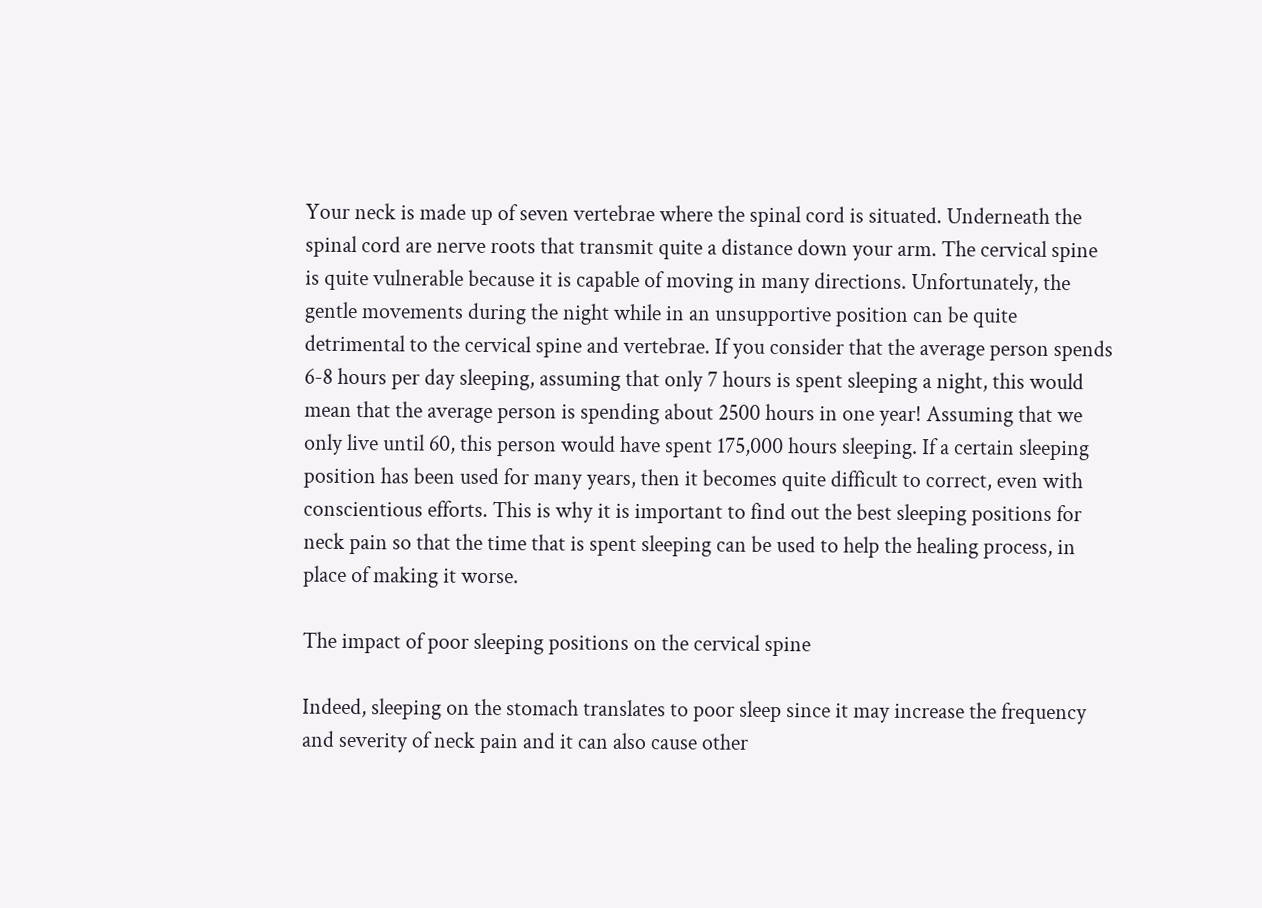Your neck is made up of seven vertebrae where the spinal cord is situated. Underneath the spinal cord are nerve roots that transmit quite a distance down your arm. The cervical spine is quite vulnerable because it is capable of moving in many directions. Unfortunately, the gentle movements during the night while in an unsupportive position can be quite detrimental to the cervical spine and vertebrae. If you consider that the average person spends 6-8 hours per day sleeping, assuming that only 7 hours is spent sleeping a night, this would mean that the average person is spending about 2500 hours in one year! Assuming that we only live until 60, this person would have spent 175,000 hours sleeping. If a certain sleeping position has been used for many years, then it becomes quite difficult to correct, even with conscientious efforts. This is why it is important to find out the best sleeping positions for neck pain so that the time that is spent sleeping can be used to help the healing process, in place of making it worse.

The impact of poor sleeping positions on the cervical spine

Indeed, sleeping on the stomach translates to poor sleep since it may increase the frequency and severity of neck pain and it can also cause other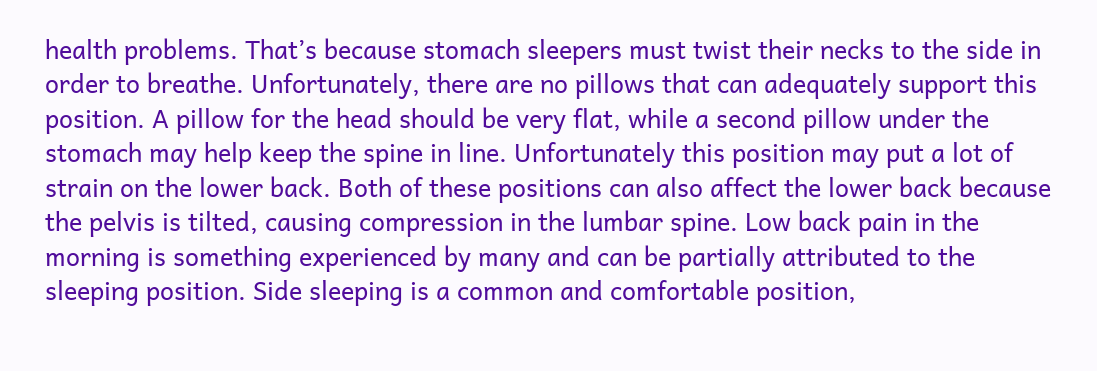health problems. That’s because stomach sleepers must twist their necks to the side in order to breathe. Unfortunately, there are no pillows that can adequately support this position. A pillow for the head should be very flat, while a second pillow under the stomach may help keep the spine in line. Unfortunately this position may put a lot of strain on the lower back. Both of these positions can also affect the lower back because the pelvis is tilted, causing compression in the lumbar spine. Low back pain in the morning is something experienced by many and can be partially attributed to the sleeping position. Side sleeping is a common and comfortable position,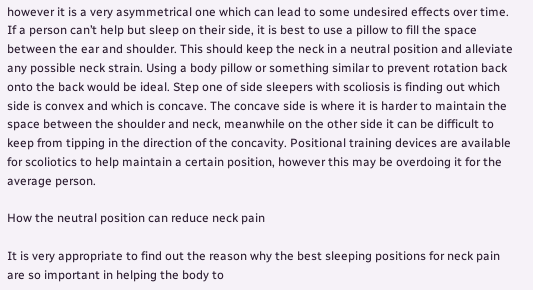however it is a very asymmetrical one which can lead to some undesired effects over time. If a person can’t help but sleep on their side, it is best to use a pillow to fill the space between the ear and shoulder. This should keep the neck in a neutral position and alleviate any possible neck strain. Using a body pillow or something similar to prevent rotation back onto the back would be ideal. Step one of side sleepers with scoliosis is finding out which side is convex and which is concave. The concave side is where it is harder to maintain the space between the shoulder and neck, meanwhile on the other side it can be difficult to keep from tipping in the direction of the concavity. Positional training devices are available for scoliotics to help maintain a certain position, however this may be overdoing it for the average person.

How the neutral position can reduce neck pain

It is very appropriate to find out the reason why the best sleeping positions for neck pain are so important in helping the body to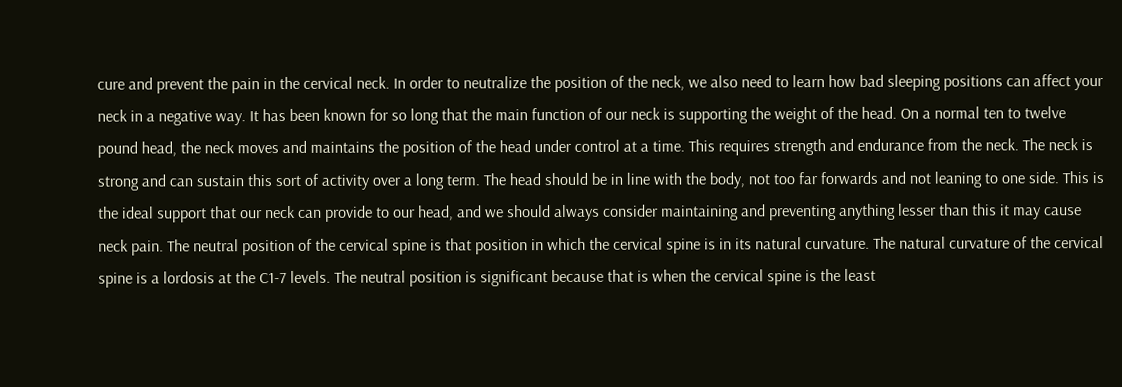cure and prevent the pain in the cervical neck. In order to neutralize the position of the neck, we also need to learn how bad sleeping positions can affect your neck in a negative way. It has been known for so long that the main function of our neck is supporting the weight of the head. On a normal ten to twelve pound head, the neck moves and maintains the position of the head under control at a time. This requires strength and endurance from the neck. The neck is strong and can sustain this sort of activity over a long term. The head should be in line with the body, not too far forwards and not leaning to one side. This is the ideal support that our neck can provide to our head, and we should always consider maintaining and preventing anything lesser than this it may cause neck pain. The neutral position of the cervical spine is that position in which the cervical spine is in its natural curvature. The natural curvature of the cervical spine is a lordosis at the C1-7 levels. The neutral position is significant because that is when the cervical spine is the least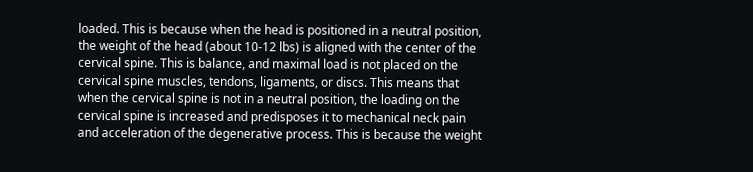loaded. This is because when the head is positioned in a neutral position, the weight of the head (about 10-12 lbs) is aligned with the center of the cervical spine. This is balance, and maximal load is not placed on the cervical spine muscles, tendons, ligaments, or discs. This means that when the cervical spine is not in a neutral position, the loading on the cervical spine is increased and predisposes it to mechanical neck pain and acceleration of the degenerative process. This is because the weight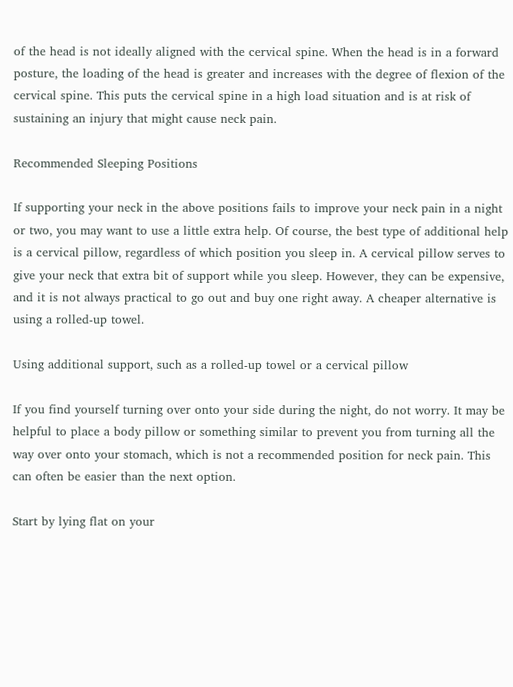of the head is not ideally aligned with the cervical spine. When the head is in a forward posture, the loading of the head is greater and increases with the degree of flexion of the cervical spine. This puts the cervical spine in a high load situation and is at risk of sustaining an injury that might cause neck pain.

Recommended Sleeping Positions

If supporting your neck in the above positions fails to improve your neck pain in a night or two, you may want to use a little extra help. Of course, the best type of additional help is a cervical pillow, regardless of which position you sleep in. A cervical pillow serves to give your neck that extra bit of support while you sleep. However, they can be expensive, and it is not always practical to go out and buy one right away. A cheaper alternative is using a rolled-up towel.

Using additional support, such as a rolled-up towel or a cervical pillow

If you find yourself turning over onto your side during the night, do not worry. It may be helpful to place a body pillow or something similar to prevent you from turning all the way over onto your stomach, which is not a recommended position for neck pain. This can often be easier than the next option.

Start by lying flat on your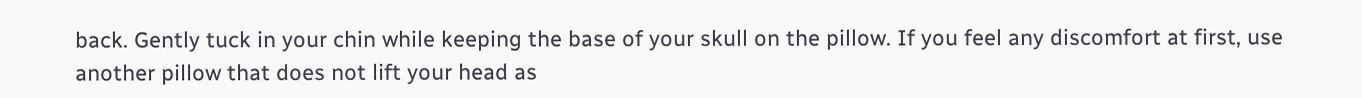back. Gently tuck in your chin while keeping the base of your skull on the pillow. If you feel any discomfort at first, use another pillow that does not lift your head as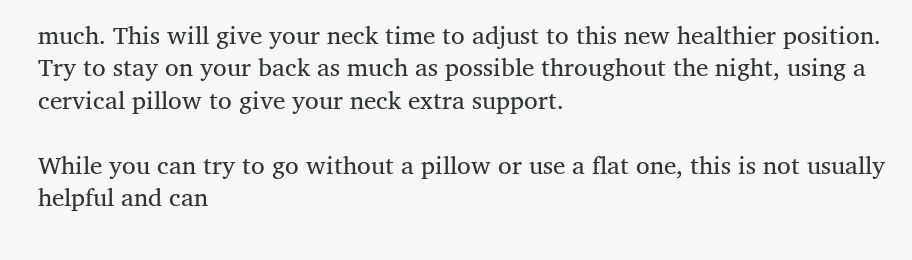much. This will give your neck time to adjust to this new healthier position. Try to stay on your back as much as possible throughout the night, using a cervical pillow to give your neck extra support.

While you can try to go without a pillow or use a flat one, this is not usually helpful and can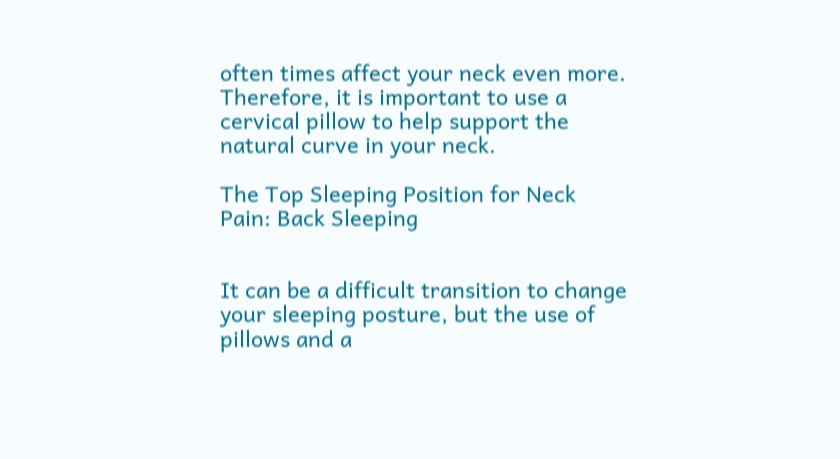often times affect your neck even more. Therefore, it is important to use a cervical pillow to help support the natural curve in your neck.

The Top Sleeping Position for Neck Pain: Back Sleeping


It can be a difficult transition to change your sleeping posture, but the use of pillows and a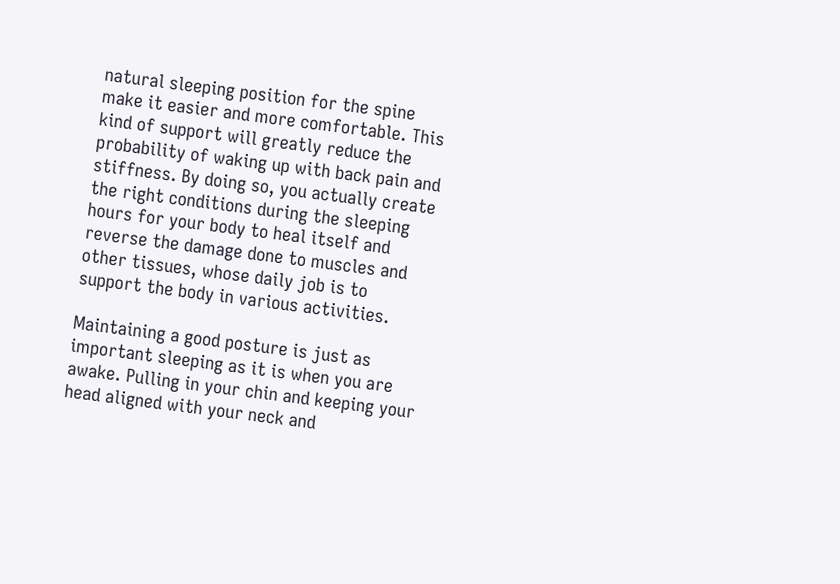natural sleeping position for the spine make it easier and more comfortable. This kind of support will greatly reduce the probability of waking up with back pain and stiffness. By doing so, you actually create the right conditions during the sleeping hours for your body to heal itself and reverse the damage done to muscles and other tissues, whose daily job is to support the body in various activities.

Maintaining a good posture is just as important sleeping as it is when you are awake. Pulling in your chin and keeping your head aligned with your neck and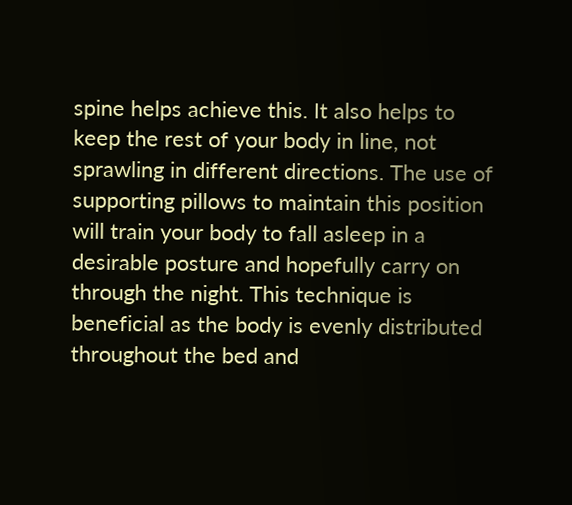spine helps achieve this. It also helps to keep the rest of your body in line, not sprawling in different directions. The use of supporting pillows to maintain this position will train your body to fall asleep in a desirable posture and hopefully carry on through the night. This technique is beneficial as the body is evenly distributed throughout the bed and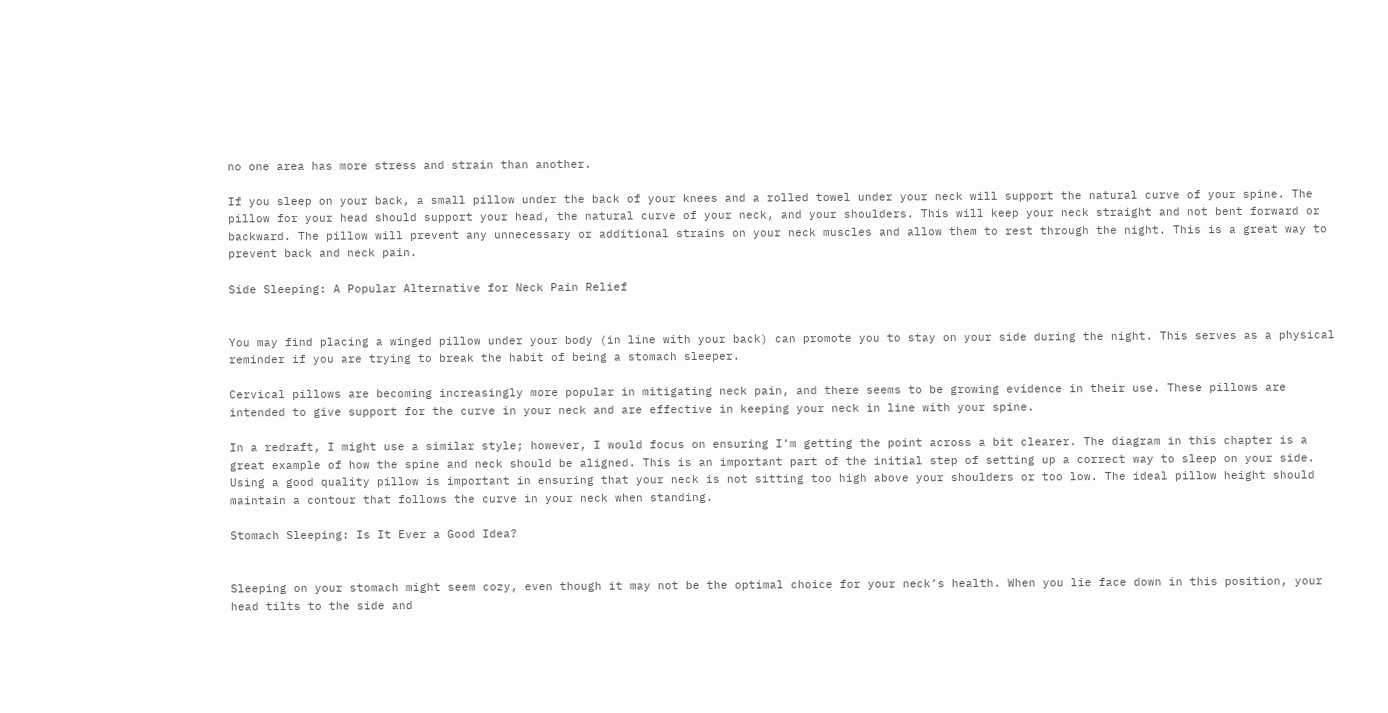no one area has more stress and strain than another.

If you sleep on your back, a small pillow under the back of your knees and a rolled towel under your neck will support the natural curve of your spine. The pillow for your head should support your head, the natural curve of your neck, and your shoulders. This will keep your neck straight and not bent forward or backward. The pillow will prevent any unnecessary or additional strains on your neck muscles and allow them to rest through the night. This is a great way to prevent back and neck pain.

Side Sleeping: A Popular Alternative for Neck Pain Relief


You may find placing a winged pillow under your body (in line with your back) can promote you to stay on your side during the night. This serves as a physical reminder if you are trying to break the habit of being a stomach sleeper.

Cervical pillows are becoming increasingly more popular in mitigating neck pain, and there seems to be growing evidence in their use. These pillows are intended to give support for the curve in your neck and are effective in keeping your neck in line with your spine.

In a redraft, I might use a similar style; however, I would focus on ensuring I’m getting the point across a bit clearer. The diagram in this chapter is a great example of how the spine and neck should be aligned. This is an important part of the initial step of setting up a correct way to sleep on your side. Using a good quality pillow is important in ensuring that your neck is not sitting too high above your shoulders or too low. The ideal pillow height should maintain a contour that follows the curve in your neck when standing.

Stomach Sleeping: Is It Ever a Good Idea?


Sleeping on your stomach might seem cozy, even though it may not be the optimal choice for your neck’s health. When you lie face down in this position, your head tilts to the side and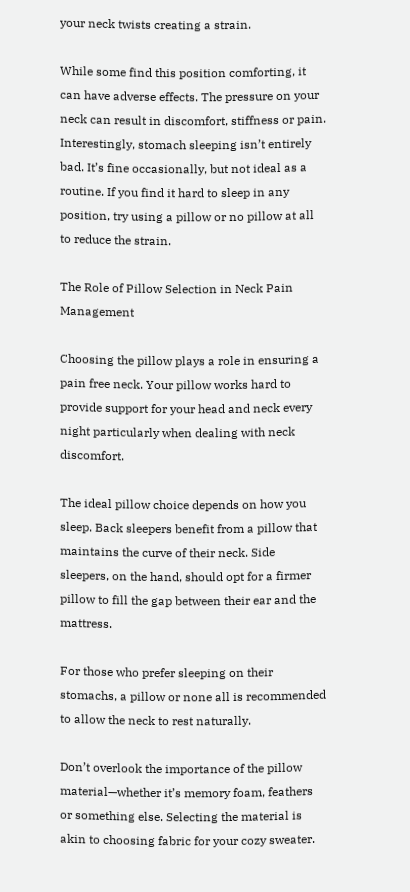your neck twists creating a strain.

While some find this position comforting, it can have adverse effects. The pressure on your neck can result in discomfort, stiffness or pain. Interestingly, stomach sleeping isn’t entirely bad. It’s fine occasionally, but not ideal as a routine. If you find it hard to sleep in any position, try using a pillow or no pillow at all to reduce the strain.

The Role of Pillow Selection in Neck Pain Management

Choosing the pillow plays a role in ensuring a pain free neck. Your pillow works hard to provide support for your head and neck every night particularly when dealing with neck discomfort.

The ideal pillow choice depends on how you sleep. Back sleepers benefit from a pillow that maintains the curve of their neck. Side sleepers, on the hand, should opt for a firmer pillow to fill the gap between their ear and the mattress.

For those who prefer sleeping on their stomachs, a pillow or none all is recommended to allow the neck to rest naturally.

Don’t overlook the importance of the pillow material—whether it’s memory foam, feathers or something else. Selecting the material is akin to choosing fabric for your cozy sweater.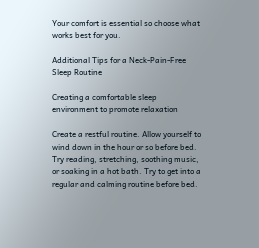Your comfort is essential so choose what works best for you.

Additional Tips for a Neck-Pain-Free Sleep Routine

Creating a comfortable sleep environment to promote relaxation

Create a restful routine. Allow yourself to wind down in the hour or so before bed. Try reading, stretching, soothing music, or soaking in a hot bath. Try to get into a regular and calming routine before bed.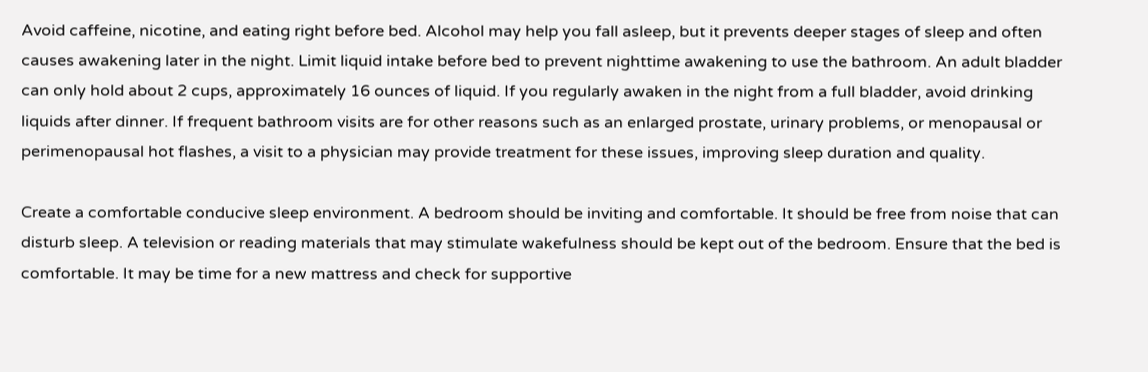Avoid caffeine, nicotine, and eating right before bed. Alcohol may help you fall asleep, but it prevents deeper stages of sleep and often causes awakening later in the night. Limit liquid intake before bed to prevent nighttime awakening to use the bathroom. An adult bladder can only hold about 2 cups, approximately 16 ounces of liquid. If you regularly awaken in the night from a full bladder, avoid drinking liquids after dinner. If frequent bathroom visits are for other reasons such as an enlarged prostate, urinary problems, or menopausal or perimenopausal hot flashes, a visit to a physician may provide treatment for these issues, improving sleep duration and quality.

Create a comfortable conducive sleep environment. A bedroom should be inviting and comfortable. It should be free from noise that can disturb sleep. A television or reading materials that may stimulate wakefulness should be kept out of the bedroom. Ensure that the bed is comfortable. It may be time for a new mattress and check for supportive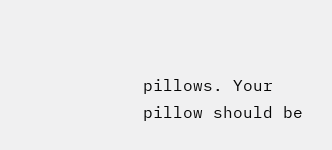pillows. Your pillow should be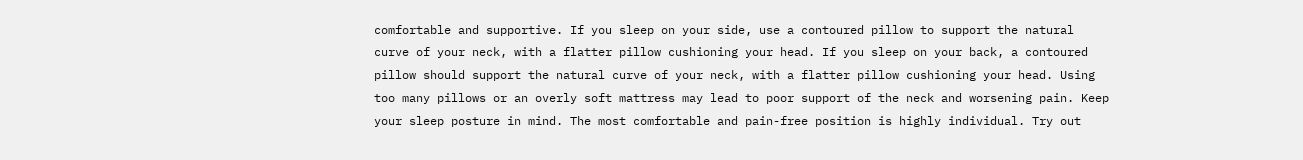comfortable and supportive. If you sleep on your side, use a contoured pillow to support the natural curve of your neck, with a flatter pillow cushioning your head. If you sleep on your back, a contoured pillow should support the natural curve of your neck, with a flatter pillow cushioning your head. Using too many pillows or an overly soft mattress may lead to poor support of the neck and worsening pain. Keep your sleep posture in mind. The most comfortable and pain-free position is highly individual. Try out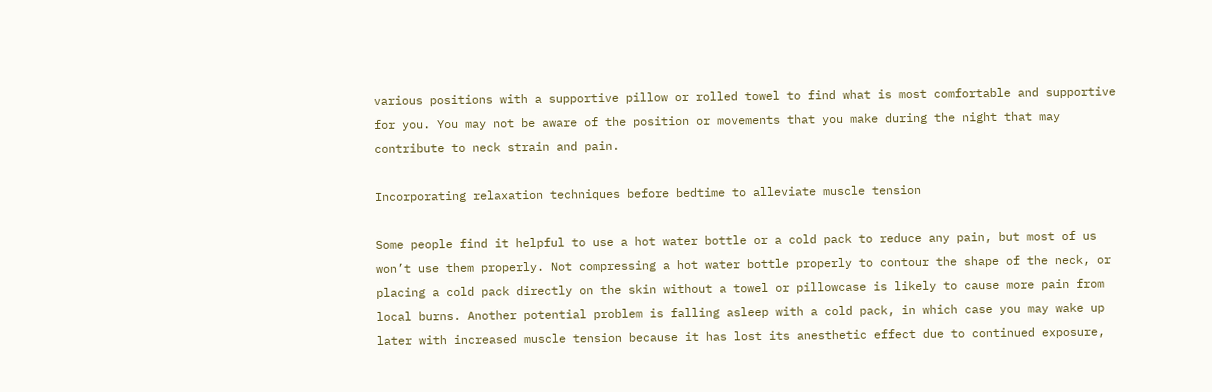various positions with a supportive pillow or rolled towel to find what is most comfortable and supportive for you. You may not be aware of the position or movements that you make during the night that may contribute to neck strain and pain.

Incorporating relaxation techniques before bedtime to alleviate muscle tension

Some people find it helpful to use a hot water bottle or a cold pack to reduce any pain, but most of us won’t use them properly. Not compressing a hot water bottle properly to contour the shape of the neck, or placing a cold pack directly on the skin without a towel or pillowcase is likely to cause more pain from local burns. Another potential problem is falling asleep with a cold pack, in which case you may wake up later with increased muscle tension because it has lost its anesthetic effect due to continued exposure,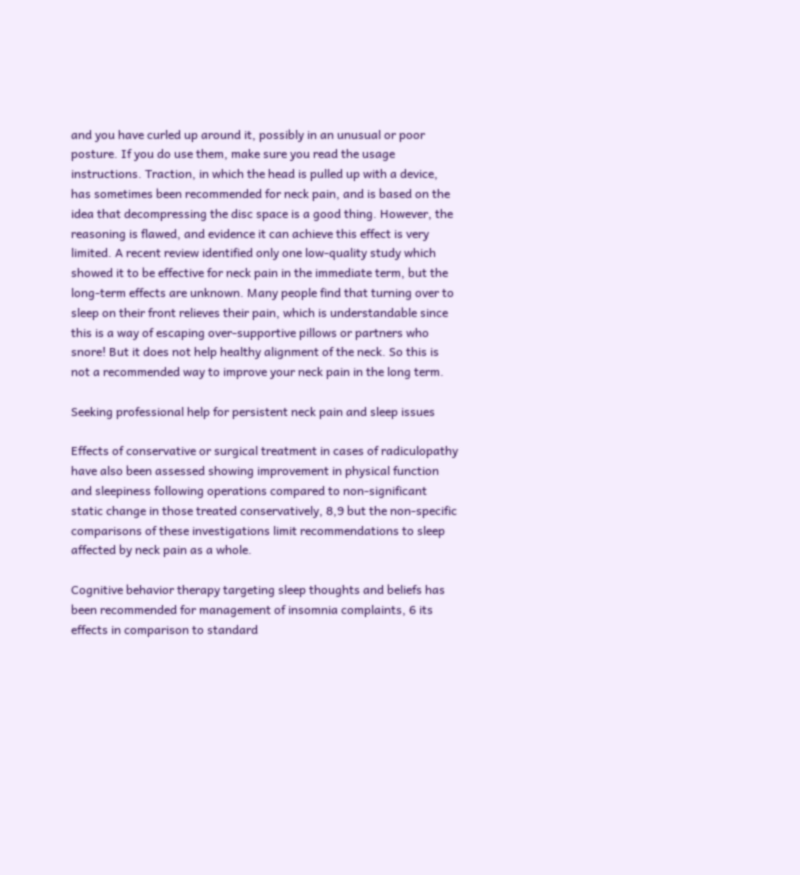and you have curled up around it, possibly in an unusual or poor posture. If you do use them, make sure you read the usage instructions. Traction, in which the head is pulled up with a device, has sometimes been recommended for neck pain, and is based on the idea that decompressing the disc space is a good thing. However, the reasoning is flawed, and evidence it can achieve this effect is very limited. A recent review identified only one low-quality study which showed it to be effective for neck pain in the immediate term, but the long-term effects are unknown. Many people find that turning over to sleep on their front relieves their pain, which is understandable since this is a way of escaping over-supportive pillows or partners who snore! But it does not help healthy alignment of the neck. So this is not a recommended way to improve your neck pain in the long term.

Seeking professional help for persistent neck pain and sleep issues

Effects of conservative or surgical treatment in cases of radiculopathy have also been assessed showing improvement in physical function and sleepiness following operations compared to non-significant static change in those treated conservatively, 8,9 but the non-specific comparisons of these investigations limit recommendations to sleep affected by neck pain as a whole.

Cognitive behavior therapy targeting sleep thoughts and beliefs has been recommended for management of insomnia complaints, 6 its effects in comparison to standard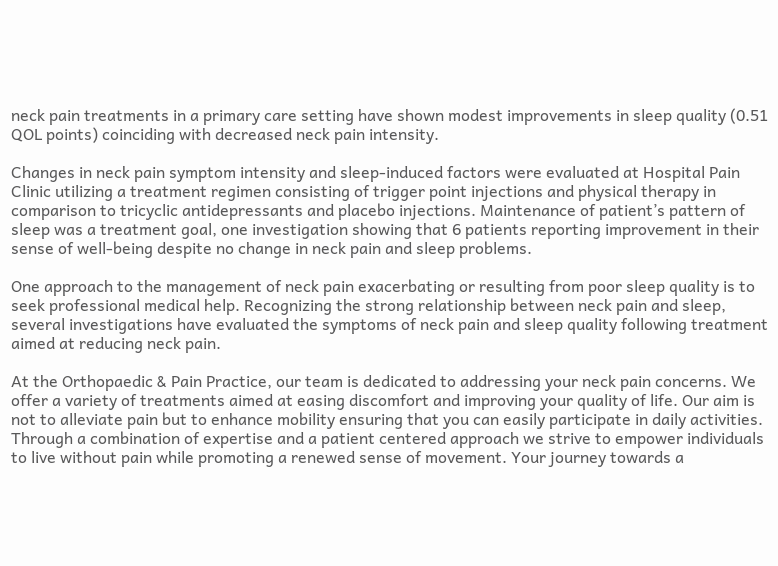neck pain treatments in a primary care setting have shown modest improvements in sleep quality (0.51 QOL points) coinciding with decreased neck pain intensity.

Changes in neck pain symptom intensity and sleep-induced factors were evaluated at Hospital Pain Clinic utilizing a treatment regimen consisting of trigger point injections and physical therapy in comparison to tricyclic antidepressants and placebo injections. Maintenance of patient’s pattern of sleep was a treatment goal, one investigation showing that 6 patients reporting improvement in their sense of well-being despite no change in neck pain and sleep problems.

One approach to the management of neck pain exacerbating or resulting from poor sleep quality is to seek professional medical help. Recognizing the strong relationship between neck pain and sleep, several investigations have evaluated the symptoms of neck pain and sleep quality following treatment aimed at reducing neck pain.

At the Orthopaedic & Pain Practice, our team is dedicated to addressing your neck pain concerns. We offer a variety of treatments aimed at easing discomfort and improving your quality of life. Our aim is not to alleviate pain but to enhance mobility ensuring that you can easily participate in daily activities. Through a combination of expertise and a patient centered approach we strive to empower individuals to live without pain while promoting a renewed sense of movement. Your journey towards a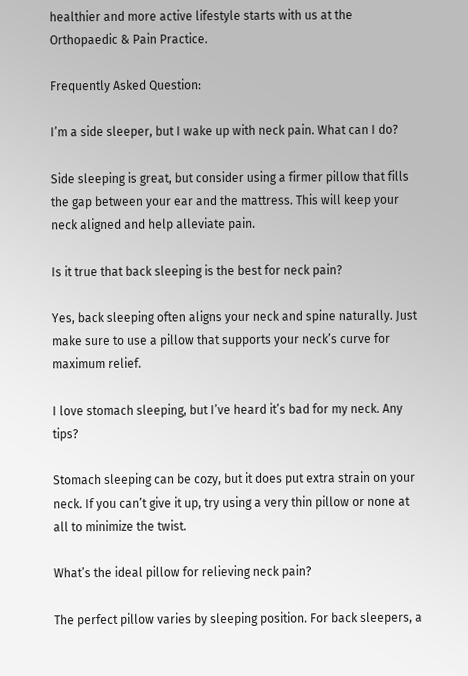healthier and more active lifestyle starts with us at the Orthopaedic & Pain Practice.

Frequently Asked Question:

I’m a side sleeper, but I wake up with neck pain. What can I do?

Side sleeping is great, but consider using a firmer pillow that fills the gap between your ear and the mattress. This will keep your neck aligned and help alleviate pain.

Is it true that back sleeping is the best for neck pain?

Yes, back sleeping often aligns your neck and spine naturally. Just make sure to use a pillow that supports your neck’s curve for maximum relief.

I love stomach sleeping, but I’ve heard it’s bad for my neck. Any tips?

Stomach sleeping can be cozy, but it does put extra strain on your neck. If you can’t give it up, try using a very thin pillow or none at all to minimize the twist.

What’s the ideal pillow for relieving neck pain?

The perfect pillow varies by sleeping position. For back sleepers, a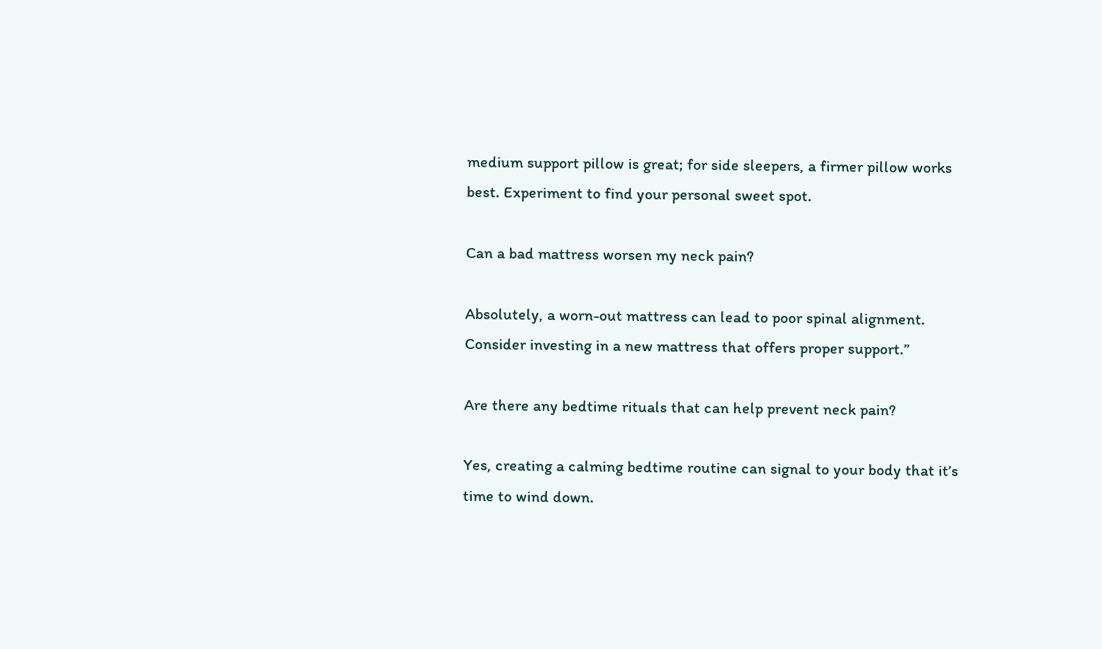medium support pillow is great; for side sleepers, a firmer pillow works best. Experiment to find your personal sweet spot.

Can a bad mattress worsen my neck pain?

Absolutely, a worn-out mattress can lead to poor spinal alignment. Consider investing in a new mattress that offers proper support.”

Are there any bedtime rituals that can help prevent neck pain?

Yes, creating a calming bedtime routine can signal to your body that it’s time to wind down.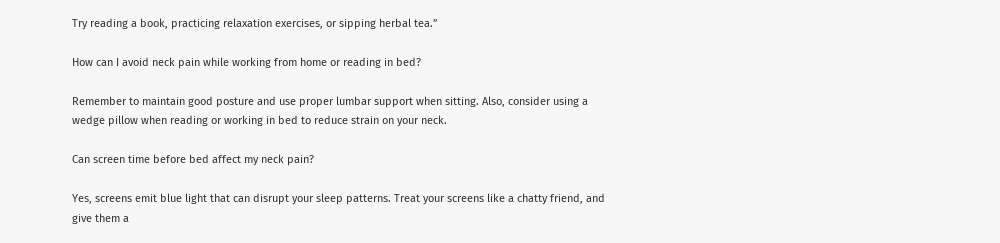Try reading a book, practicing relaxation exercises, or sipping herbal tea.”

How can I avoid neck pain while working from home or reading in bed?

Remember to maintain good posture and use proper lumbar support when sitting. Also, consider using a wedge pillow when reading or working in bed to reduce strain on your neck.

Can screen time before bed affect my neck pain?

Yes, screens emit blue light that can disrupt your sleep patterns. Treat your screens like a chatty friend, and give them a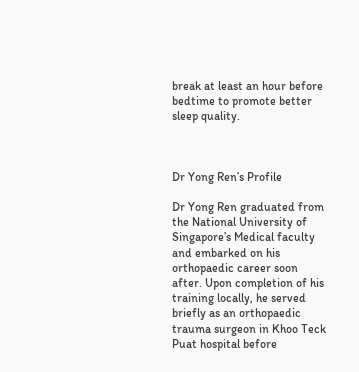break at least an hour before bedtime to promote better sleep quality.



Dr Yong Ren’s Profile

Dr Yong Ren graduated from the National University of Singapore’s Medical faculty and embarked on his orthopaedic career soon after. Upon completion of his training locally, he served briefly as an orthopaedic trauma surgeon in Khoo Teck Puat hospital before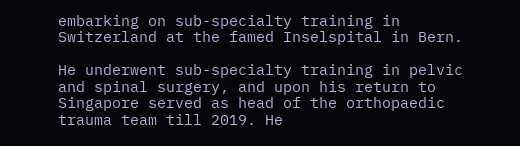embarking on sub-specialty training in Switzerland at the famed Inselspital in Bern.

He underwent sub-specialty training in pelvic and spinal surgery, and upon his return to Singapore served as head of the orthopaedic trauma team till 2019. He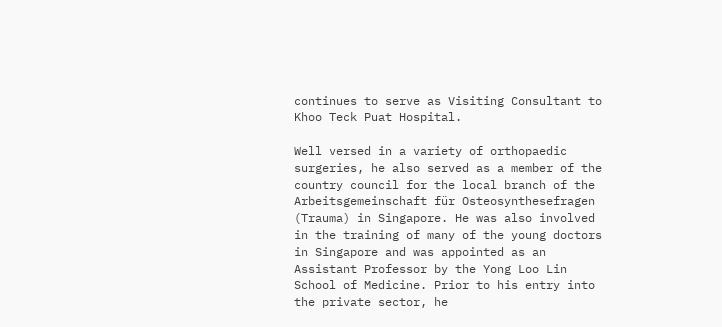continues to serve as Visiting Consultant to Khoo Teck Puat Hospital.

Well versed in a variety of orthopaedic surgeries, he also served as a member of the country council for the local branch of the Arbeitsgemeinschaft für Osteosynthesefragen (Trauma) in Singapore. He was also involved in the training of many of the young doctors in Singapore and was appointed as an Assistant Professor by the Yong Loo Lin School of Medicine. Prior to his entry into the private sector, he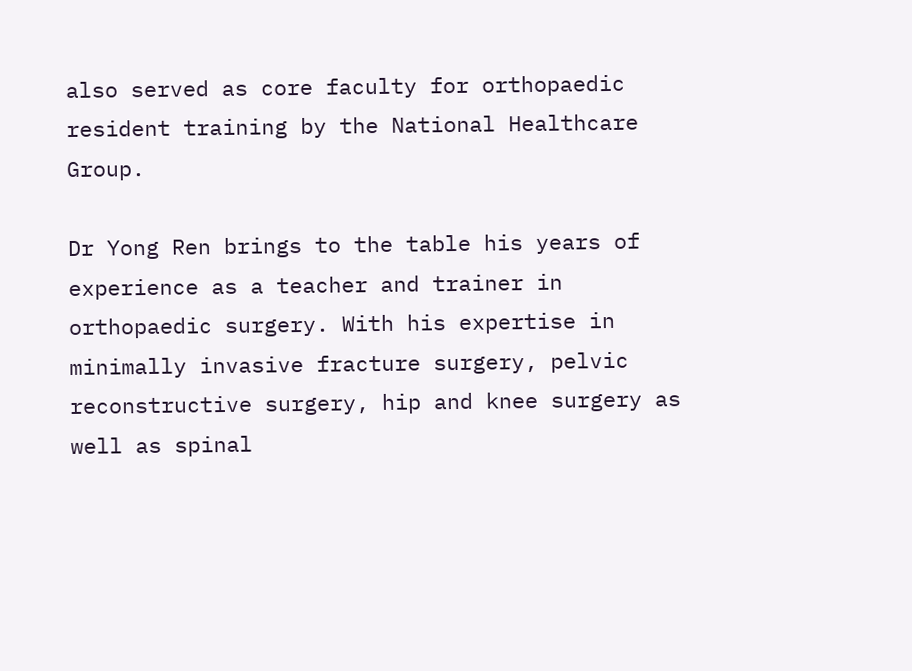also served as core faculty for orthopaedic resident training by the National Healthcare Group.

Dr Yong Ren brings to the table his years of experience as a teacher and trainer in orthopaedic surgery. With his expertise in minimally invasive fracture surgery, pelvic reconstructive surgery, hip and knee surgery as well as spinal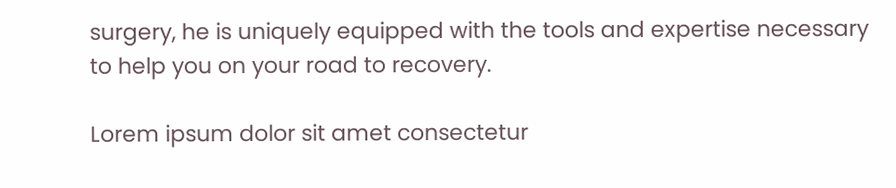surgery, he is uniquely equipped with the tools and expertise necessary to help you on your road to recovery.

Lorem ipsum dolor sit amet consectetur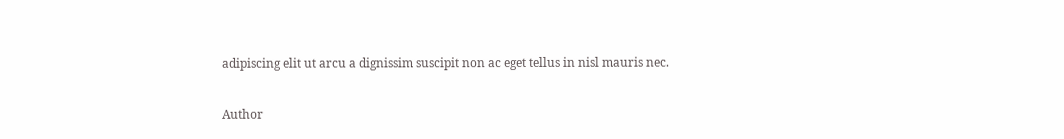adipiscing elit ut arcu a dignissim suscipit non ac eget tellus in nisl mauris nec.

Author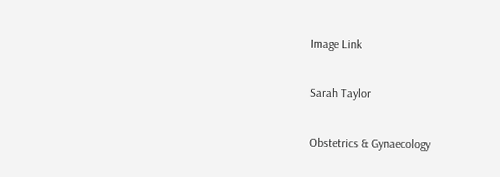Image Link

Sarah Taylor

Obstetrics & Gynaecology